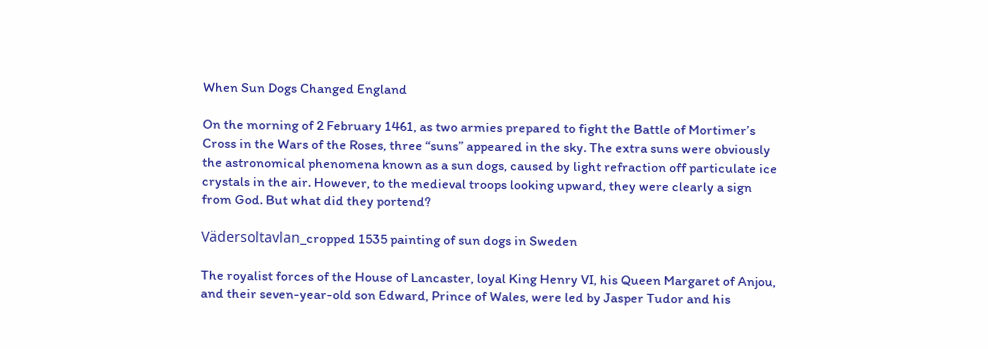When Sun Dogs Changed England

On the morning of 2 February 1461, as two armies prepared to fight the Battle of Mortimer’s Cross in the Wars of the Roses, three “suns” appeared in the sky. The extra suns were obviously the astronomical phenomena known as a sun dogs, caused by light refraction off particulate ice crystals in the air. However, to the medieval troops looking upward, they were clearly a sign from God. But what did they portend?

Vädersoltavlan_cropped 1535 painting of sun dogs in Sweden

The royalist forces of the House of Lancaster, loyal King Henry VI, his Queen Margaret of Anjou, and their seven-year-old son Edward, Prince of Wales, were led by Jasper Tudor and his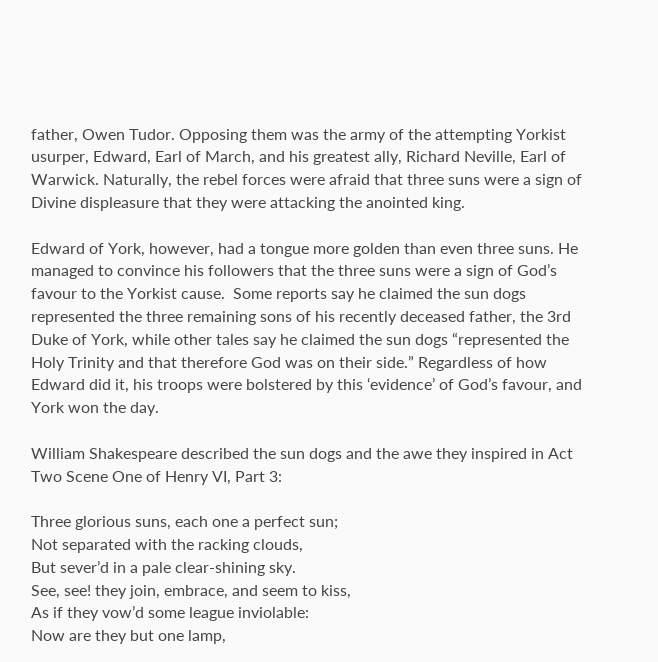father, Owen Tudor. Opposing them was the army of the attempting Yorkist usurper, Edward, Earl of March, and his greatest ally, Richard Neville, Earl of Warwick. Naturally, the rebel forces were afraid that three suns were a sign of Divine displeasure that they were attacking the anointed king.

Edward of York, however, had a tongue more golden than even three suns. He managed to convince his followers that the three suns were a sign of God’s favour to the Yorkist cause.  Some reports say he claimed the sun dogs represented the three remaining sons of his recently deceased father, the 3rd Duke of York, while other tales say he claimed the sun dogs “represented the Holy Trinity and that therefore God was on their side.” Regardless of how Edward did it, his troops were bolstered by this ‘evidence’ of God’s favour, and York won the day.

William Shakespeare described the sun dogs and the awe they inspired in Act Two Scene One of Henry VI, Part 3:

Three glorious suns, each one a perfect sun;
Not separated with the racking clouds,
But sever’d in a pale clear-shining sky.
See, see! they join, embrace, and seem to kiss,
As if they vow’d some league inviolable:
Now are they but one lamp,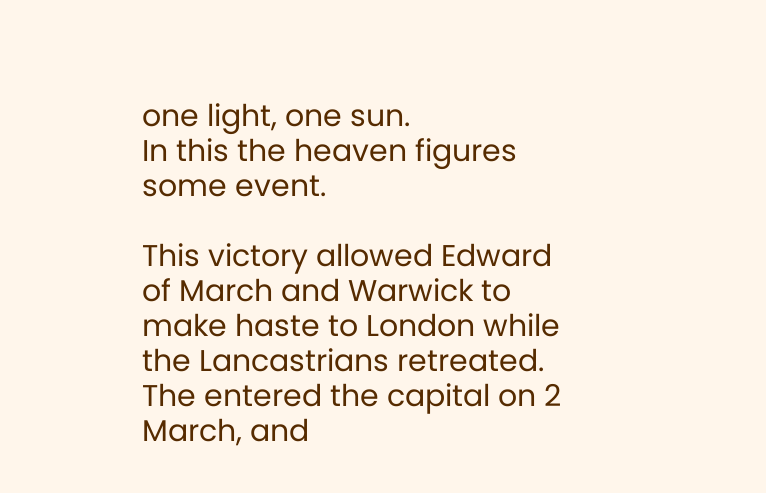one light, one sun.
In this the heaven figures some event.

This victory allowed Edward of March and Warwick to make haste to London while the Lancastrians retreated. The entered the capital on 2 March, and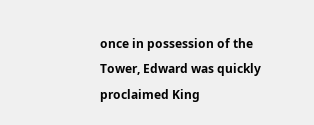once in possession of the Tower, Edward was quickly proclaimed King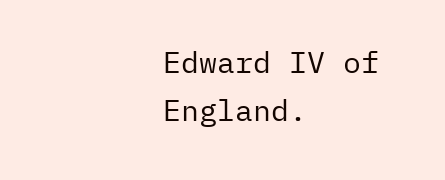Edward IV of England.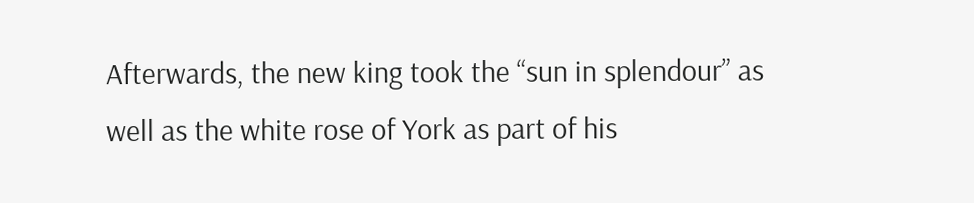Afterwards, the new king took the “sun in splendour” as well as the white rose of York as part of his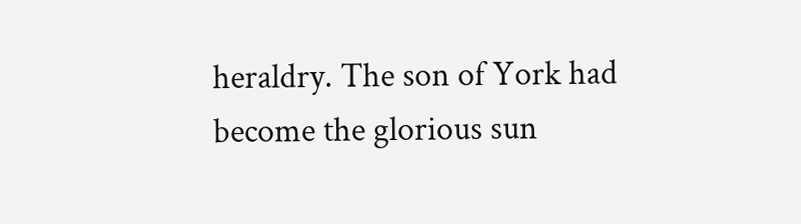heraldry. The son of York had become the glorious sun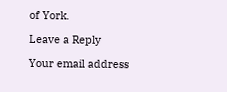of York.

Leave a Reply

Your email address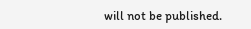will not be published.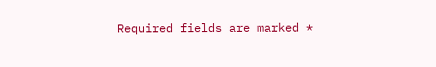Required fields are marked *